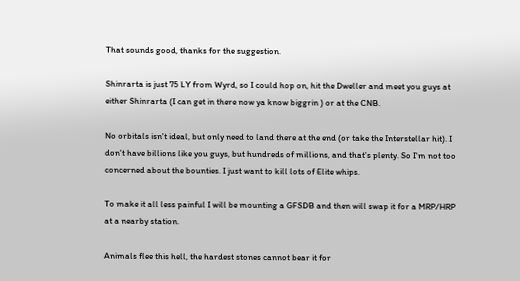That sounds good, thanks for the suggestion.

Shinrarta is just 75 LY from Wyrd, so I could hop on, hit the Dweller and meet you guys at either Shinrarta (I can get in there now ya know biggrin ) or at the CNB.

No orbitals isn't ideal, but only need to land there at the end (or take the Interstellar hit). I don't have billions like you guys, but hundreds of millions, and that's plenty. So I'm not too concerned about the bounties. I just want to kill lots of Elite whips.

To make it all less painful I will be mounting a GFSDB and then will swap it for a MRP/HRP at a nearby station.

Animals flee this hell, the hardest stones cannot bear it for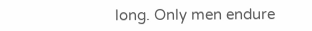long. Only men endure